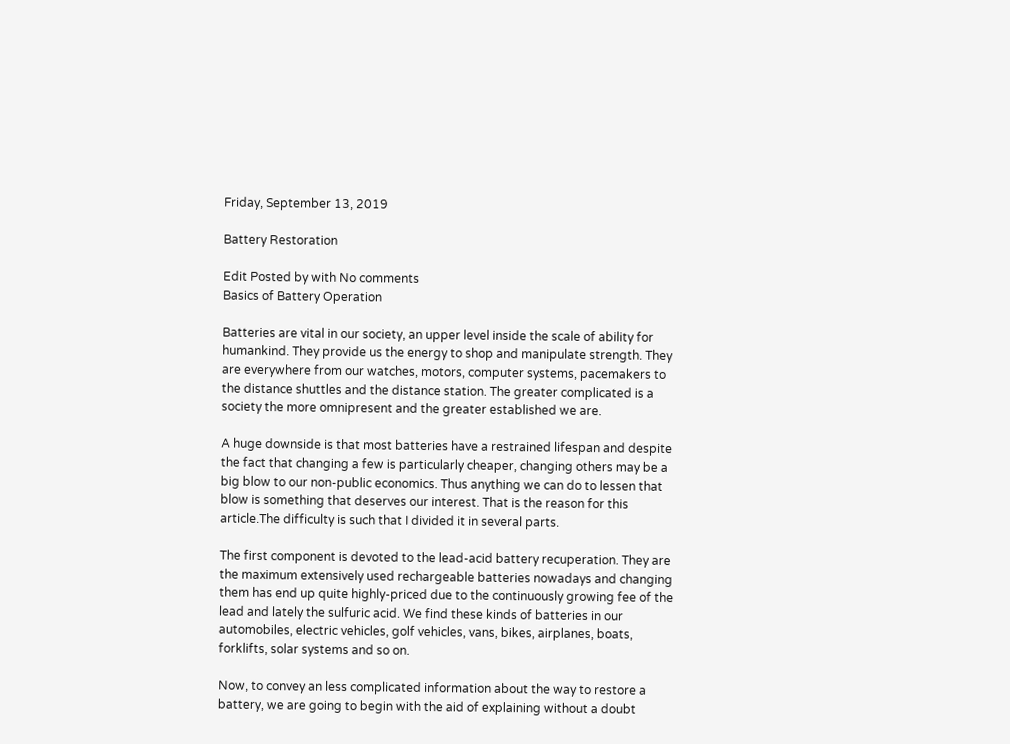Friday, September 13, 2019

Battery Restoration

Edit Posted by with No comments
Basics of Battery Operation

Batteries are vital in our society, an upper level inside the scale of ability for humankind. They provide us the energy to shop and manipulate strength. They are everywhere from our watches, motors, computer systems, pacemakers to the distance shuttles and the distance station. The greater complicated is a society the more omnipresent and the greater established we are.

A huge downside is that most batteries have a restrained lifespan and despite the fact that changing a few is particularly cheaper, changing others may be a big blow to our non-public economics. Thus anything we can do to lessen that blow is something that deserves our interest. That is the reason for this article.The difficulty is such that I divided it in several parts.

The first component is devoted to the lead-acid battery recuperation. They are the maximum extensively used rechargeable batteries nowadays and changing them has end up quite highly-priced due to the continuously growing fee of the lead and lately the sulfuric acid. We find these kinds of batteries in our automobiles, electric vehicles, golf vehicles, vans, bikes, airplanes, boats, forklifts, solar systems and so on.

Now, to convey an less complicated information about the way to restore a battery, we are going to begin with the aid of explaining without a doubt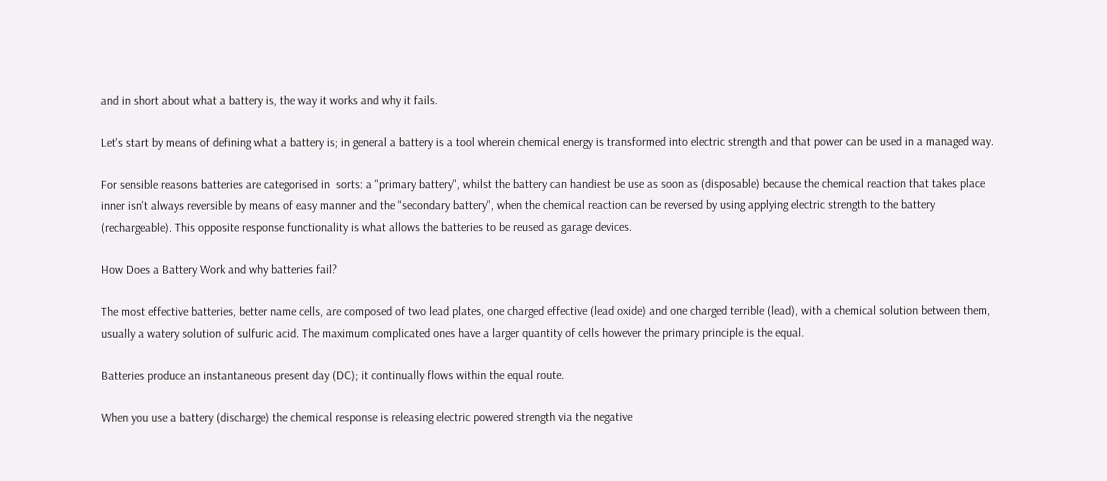and in short about what a battery is, the way it works and why it fails.

Let's start by means of defining what a battery is; in general a battery is a tool wherein chemical energy is transformed into electric strength and that power can be used in a managed way.

For sensible reasons batteries are categorised in  sorts: a "primary battery", whilst the battery can handiest be use as soon as (disposable) because the chemical reaction that takes place inner isn't always reversible by means of easy manner and the "secondary battery", when the chemical reaction can be reversed by using applying electric strength to the battery (rechargeable). This opposite response functionality is what allows the batteries to be reused as garage devices.

How Does a Battery Work and why batteries fail?

The most effective batteries, better name cells, are composed of two lead plates, one charged effective (lead oxide) and one charged terrible (lead), with a chemical solution between them, usually a watery solution of sulfuric acid. The maximum complicated ones have a larger quantity of cells however the primary principle is the equal.

Batteries produce an instantaneous present day (DC); it continually flows within the equal route.

When you use a battery (discharge) the chemical response is releasing electric powered strength via the negative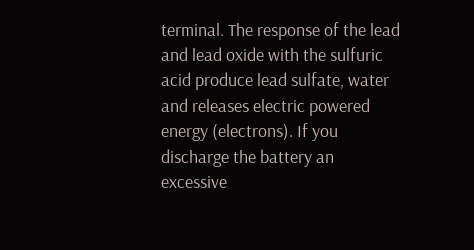terminal. The response of the lead and lead oxide with the sulfuric acid produce lead sulfate, water and releases electric powered energy (electrons). If you discharge the battery an excessive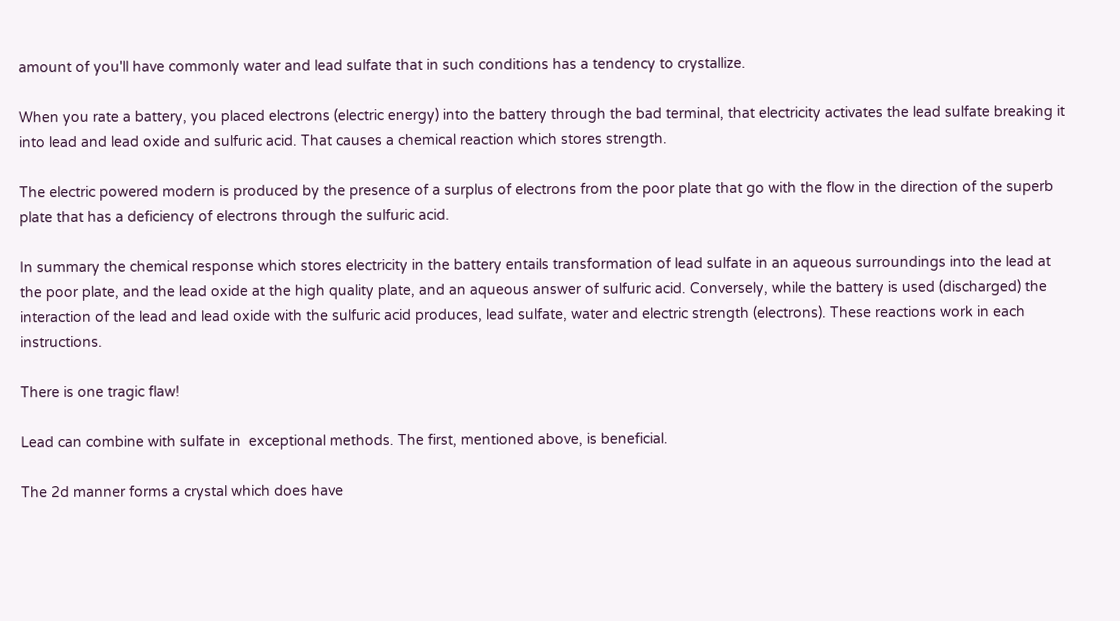amount of you'll have commonly water and lead sulfate that in such conditions has a tendency to crystallize.

When you rate a battery, you placed electrons (electric energy) into the battery through the bad terminal, that electricity activates the lead sulfate breaking it into lead and lead oxide and sulfuric acid. That causes a chemical reaction which stores strength.

The electric powered modern is produced by the presence of a surplus of electrons from the poor plate that go with the flow in the direction of the superb plate that has a deficiency of electrons through the sulfuric acid.

In summary the chemical response which stores electricity in the battery entails transformation of lead sulfate in an aqueous surroundings into the lead at the poor plate, and the lead oxide at the high quality plate, and an aqueous answer of sulfuric acid. Conversely, while the battery is used (discharged) the interaction of the lead and lead oxide with the sulfuric acid produces, lead sulfate, water and electric strength (electrons). These reactions work in each instructions.

There is one tragic flaw!

Lead can combine with sulfate in  exceptional methods. The first, mentioned above, is beneficial.

The 2d manner forms a crystal which does have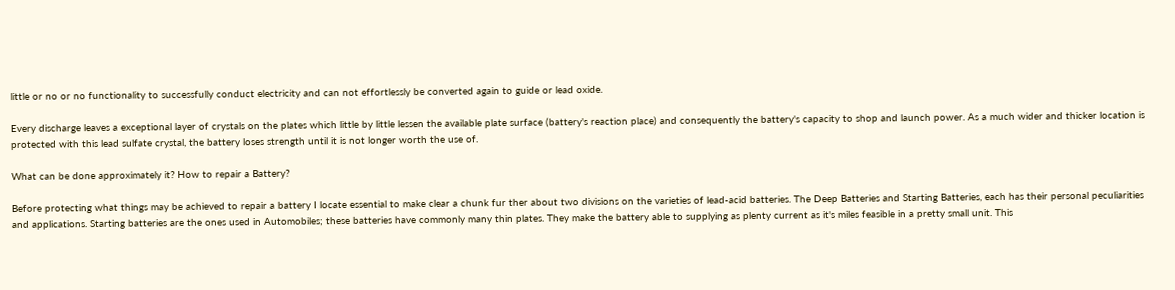little or no or no functionality to successfully conduct electricity and can not effortlessly be converted again to guide or lead oxide.

Every discharge leaves a exceptional layer of crystals on the plates which little by little lessen the available plate surface (battery's reaction place) and consequently the battery's capacity to shop and launch power. As a much wider and thicker location is protected with this lead sulfate crystal, the battery loses strength until it is not longer worth the use of.

What can be done approximately it? How to repair a Battery?

Before protecting what things may be achieved to repair a battery I locate essential to make clear a chunk fur ther about two divisions on the varieties of lead-acid batteries. The Deep Batteries and Starting Batteries, each has their personal peculiarities and applications. Starting batteries are the ones used in Automobiles; these batteries have commonly many thin plates. They make the battery able to supplying as plenty current as it's miles feasible in a pretty small unit. This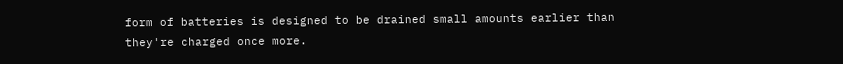form of batteries is designed to be drained small amounts earlier than they're charged once more.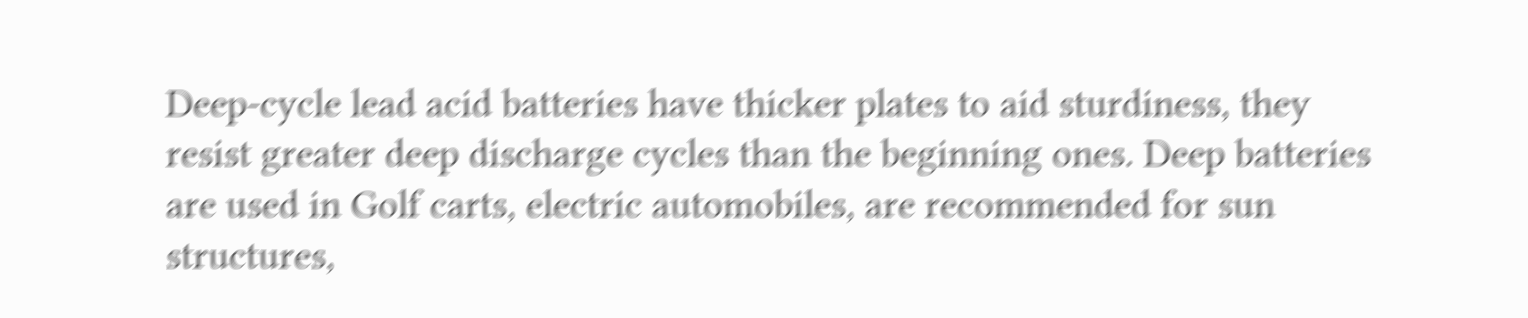Deep-cycle lead acid batteries have thicker plates to aid sturdiness, they resist greater deep discharge cycles than the beginning ones. Deep batteries are used in Golf carts, electric automobiles, are recommended for sun structures,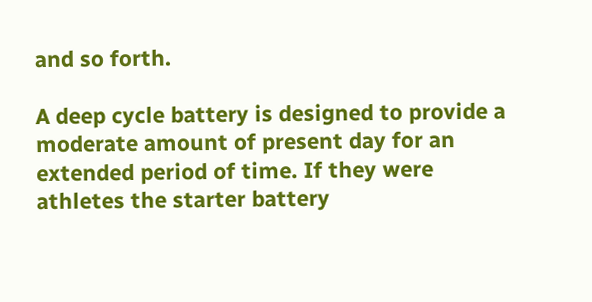and so forth.

A deep cycle battery is designed to provide a moderate amount of present day for an extended period of time. If they were athletes the starter battery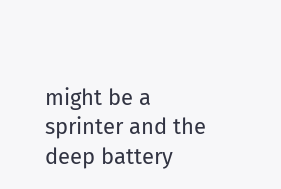might be a sprinter and the deep battery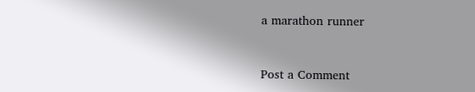a marathon runner


Post a Comment